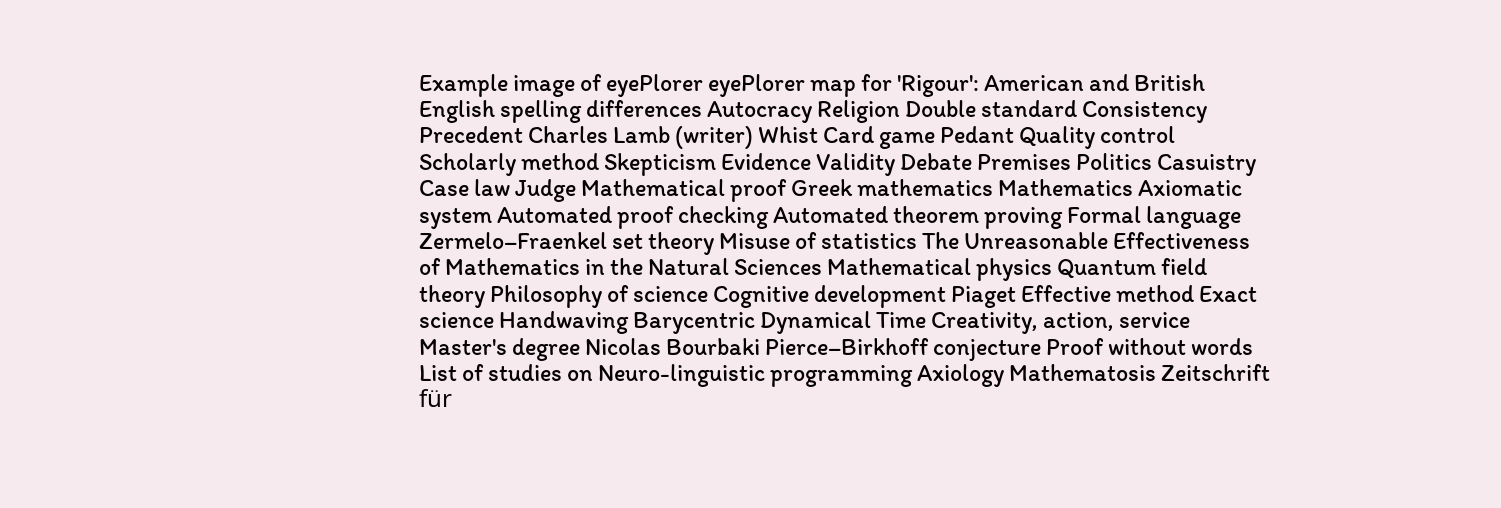Example image of eyePlorer eyePlorer map for 'Rigour': American and British English spelling differences Autocracy Religion Double standard Consistency Precedent Charles Lamb (writer) Whist Card game Pedant Quality control Scholarly method Skepticism Evidence Validity Debate Premises Politics Casuistry Case law Judge Mathematical proof Greek mathematics Mathematics Axiomatic system Automated proof checking Automated theorem proving Formal language Zermelo–Fraenkel set theory Misuse of statistics The Unreasonable Effectiveness of Mathematics in the Natural Sciences Mathematical physics Quantum field theory Philosophy of science Cognitive development Piaget Effective method Exact science Handwaving Barycentric Dynamical Time Creativity, action, service Master's degree Nicolas Bourbaki Pierce–Birkhoff conjecture Proof without words List of studies on Neuro-linguistic programming Axiology Mathematosis Zeitschrift für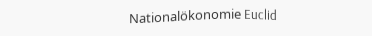Nationalökonomie Euclid